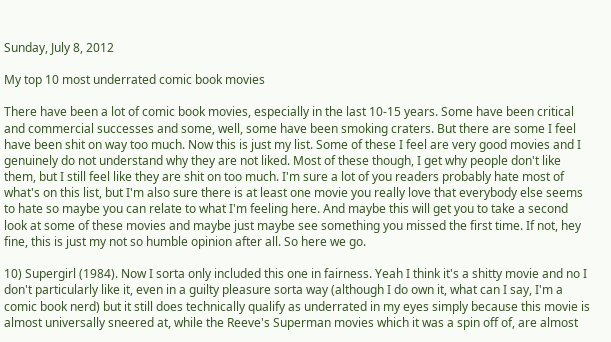Sunday, July 8, 2012

My top 10 most underrated comic book movies

There have been a lot of comic book movies, especially in the last 10-15 years. Some have been critical and commercial successes and some, well, some have been smoking craters. But there are some I feel have been shit on way too much. Now this is just my list. Some of these I feel are very good movies and I genuinely do not understand why they are not liked. Most of these though, I get why people don't like them, but I still feel like they are shit on too much. I'm sure a lot of you readers probably hate most of what's on this list, but I'm also sure there is at least one movie you really love that everybody else seems to hate so maybe you can relate to what I'm feeling here. And maybe this will get you to take a second look at some of these movies and maybe just maybe see something you missed the first time. If not, hey fine, this is just my not so humble opinion after all. So here we go.

10) Supergirl (1984). Now I sorta only included this one in fairness. Yeah I think it's a shitty movie and no I don't particularly like it, even in a guilty pleasure sorta way (although I do own it, what can I say, I'm a comic book nerd) but it still does technically qualify as underrated in my eyes simply because this movie is almost universally sneered at, while the Reeve's Superman movies which it was a spin off of, are almost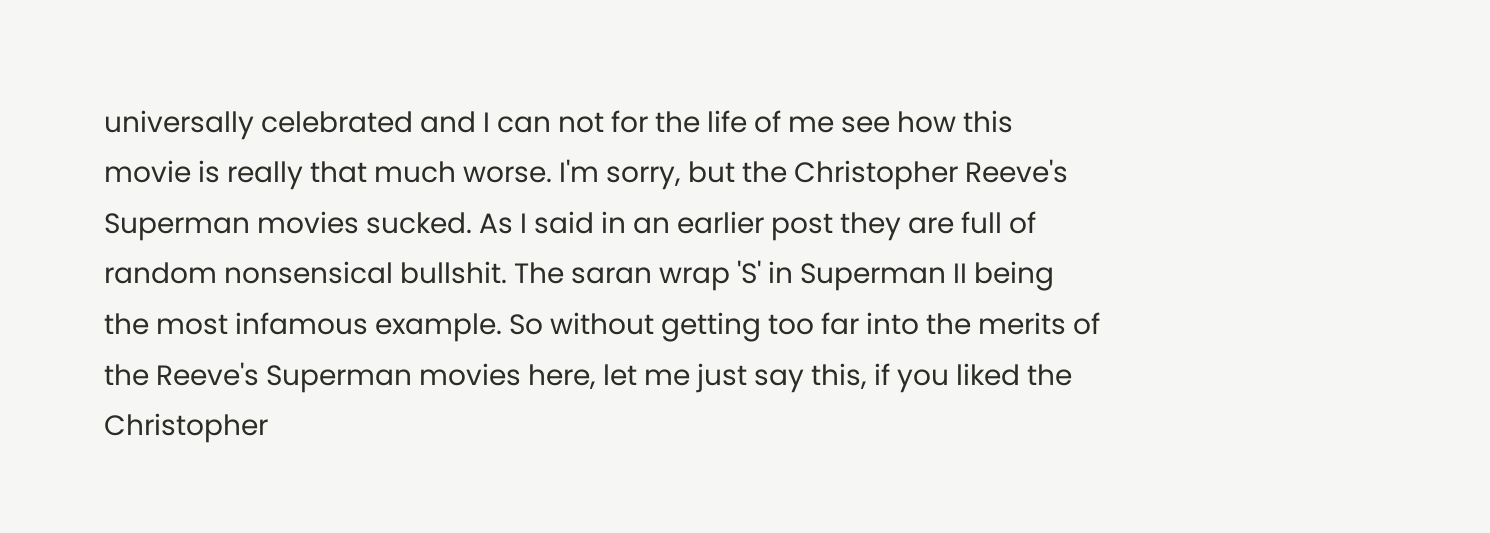universally celebrated and I can not for the life of me see how this movie is really that much worse. I'm sorry, but the Christopher Reeve's Superman movies sucked. As I said in an earlier post they are full of random nonsensical bullshit. The saran wrap 'S' in Superman II being the most infamous example. So without getting too far into the merits of the Reeve's Superman movies here, let me just say this, if you liked the Christopher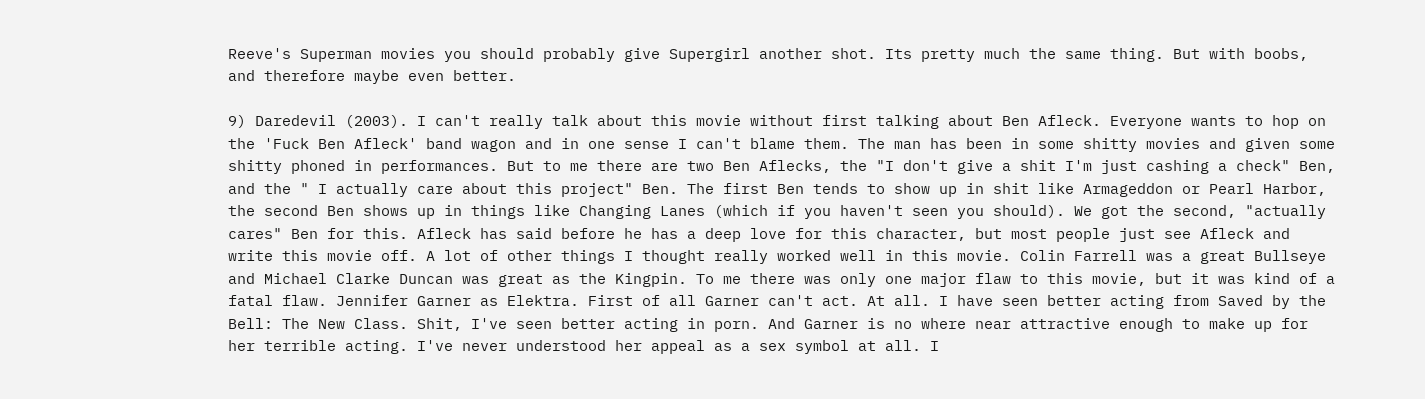Reeve's Superman movies you should probably give Supergirl another shot. Its pretty much the same thing. But with boobs, and therefore maybe even better.

9) Daredevil (2003). I can't really talk about this movie without first talking about Ben Afleck. Everyone wants to hop on the 'Fuck Ben Afleck' band wagon and in one sense I can't blame them. The man has been in some shitty movies and given some shitty phoned in performances. But to me there are two Ben Aflecks, the "I don't give a shit I'm just cashing a check" Ben, and the " I actually care about this project" Ben. The first Ben tends to show up in shit like Armageddon or Pearl Harbor, the second Ben shows up in things like Changing Lanes (which if you haven't seen you should). We got the second, "actually cares" Ben for this. Afleck has said before he has a deep love for this character, but most people just see Afleck and write this movie off. A lot of other things I thought really worked well in this movie. Colin Farrell was a great Bullseye and Michael Clarke Duncan was great as the Kingpin. To me there was only one major flaw to this movie, but it was kind of a fatal flaw. Jennifer Garner as Elektra. First of all Garner can't act. At all. I have seen better acting from Saved by the Bell: The New Class. Shit, I've seen better acting in porn. And Garner is no where near attractive enough to make up for her terrible acting. I've never understood her appeal as a sex symbol at all. I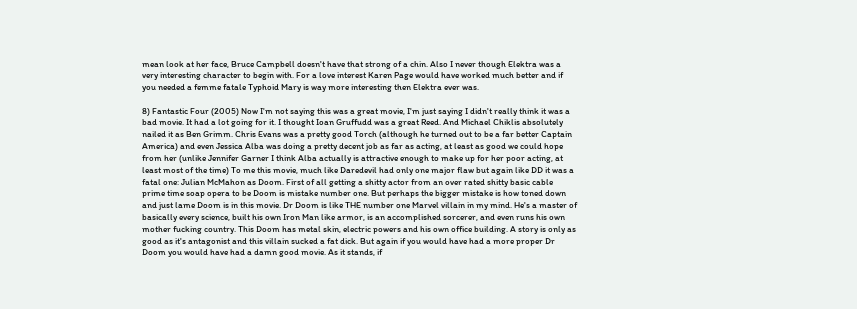mean look at her face, Bruce Campbell doesn't have that strong of a chin. Also I never though Elektra was a very interesting character to begin with. For a love interest Karen Page would have worked much better and if you needed a femme fatale Typhoid Mary is way more interesting then Elektra ever was.

8) Fantastic Four (2005) Now I'm not saying this was a great movie, I'm just saying I didn't really think it was a bad movie. It had a lot going for it. I thought Ioan Gruffudd was a great Reed. And Michael Chiklis absolutely nailed it as Ben Grimm. Chris Evans was a pretty good Torch (although he turned out to be a far better Captain America) and even Jessica Alba was doing a pretty decent job as far as acting, at least as good we could hope from her (unlike Jennifer Garner I think Alba actually is attractive enough to make up for her poor acting, at least most of the time) To me this movie, much like Daredevil had only one major flaw but again like DD it was a fatal one: Julian McMahon as Doom. First of all getting a shitty actor from an over rated shitty basic cable prime time soap opera to be Doom is mistake number one. But perhaps the bigger mistake is how toned down and just lame Doom is in this movie. Dr Doom is like THE number one Marvel villain in my mind. He's a master of basically every science, built his own Iron Man like armor, is an accomplished sorcerer, and even runs his own mother fucking country. This Doom has metal skin, electric powers and his own office building. A story is only as good as it's antagonist and this villain sucked a fat dick. But again if you would have had a more proper Dr Doom you would have had a damn good movie. As it stands, if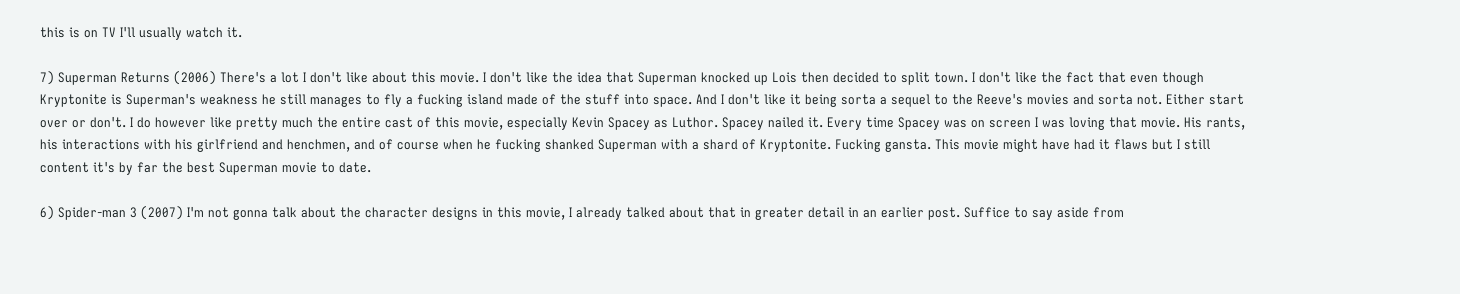this is on TV I'll usually watch it.

7) Superman Returns (2006) There's a lot I don't like about this movie. I don't like the idea that Superman knocked up Lois then decided to split town. I don't like the fact that even though Kryptonite is Superman's weakness he still manages to fly a fucking island made of the stuff into space. And I don't like it being sorta a sequel to the Reeve's movies and sorta not. Either start over or don't. I do however like pretty much the entire cast of this movie, especially Kevin Spacey as Luthor. Spacey nailed it. Every time Spacey was on screen I was loving that movie. His rants, his interactions with his girlfriend and henchmen, and of course when he fucking shanked Superman with a shard of Kryptonite. Fucking gansta. This movie might have had it flaws but I still content it's by far the best Superman movie to date.

6) Spider-man 3 (2007) I'm not gonna talk about the character designs in this movie, I already talked about that in greater detail in an earlier post. Suffice to say aside from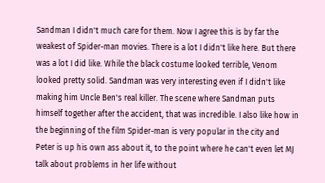Sandman I didn't much care for them. Now I agree this is by far the weakest of Spider-man movies. There is a lot I didn't like here. But there was a lot I did like. While the black costume looked terrible, Venom looked pretty solid. Sandman was very interesting even if I didn't like making him Uncle Ben's real killer. The scene where Sandman puts himself together after the accident, that was incredible. I also like how in the beginning of the film Spider-man is very popular in the city and Peter is up his own ass about it, to the point where he can't even let MJ talk about problems in her life without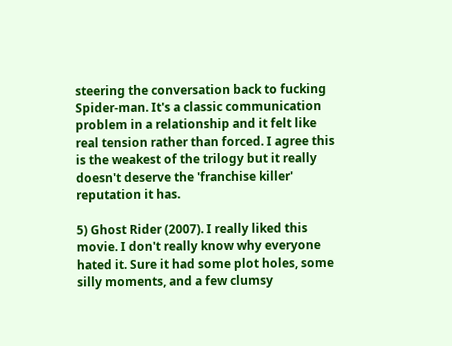steering the conversation back to fucking Spider-man. It's a classic communication problem in a relationship and it felt like real tension rather than forced. I agree this is the weakest of the trilogy but it really doesn't deserve the 'franchise killer' reputation it has.

5) Ghost Rider (2007). I really liked this movie. I don't really know why everyone hated it. Sure it had some plot holes, some silly moments, and a few clumsy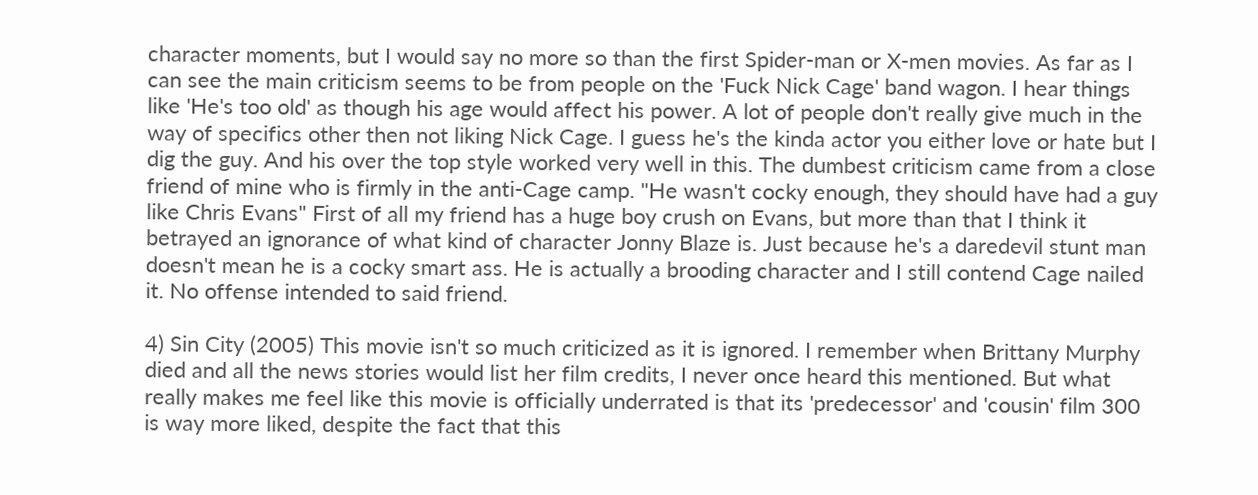character moments, but I would say no more so than the first Spider-man or X-men movies. As far as I can see the main criticism seems to be from people on the 'Fuck Nick Cage' band wagon. I hear things like 'He's too old' as though his age would affect his power. A lot of people don't really give much in the way of specifics other then not liking Nick Cage. I guess he's the kinda actor you either love or hate but I dig the guy. And his over the top style worked very well in this. The dumbest criticism came from a close friend of mine who is firmly in the anti-Cage camp. "He wasn't cocky enough, they should have had a guy like Chris Evans" First of all my friend has a huge boy crush on Evans, but more than that I think it betrayed an ignorance of what kind of character Jonny Blaze is. Just because he's a daredevil stunt man doesn't mean he is a cocky smart ass. He is actually a brooding character and I still contend Cage nailed it. No offense intended to said friend.

4) Sin City (2005) This movie isn't so much criticized as it is ignored. I remember when Brittany Murphy died and all the news stories would list her film credits, I never once heard this mentioned. But what really makes me feel like this movie is officially underrated is that its 'predecessor' and 'cousin' film 300 is way more liked, despite the fact that this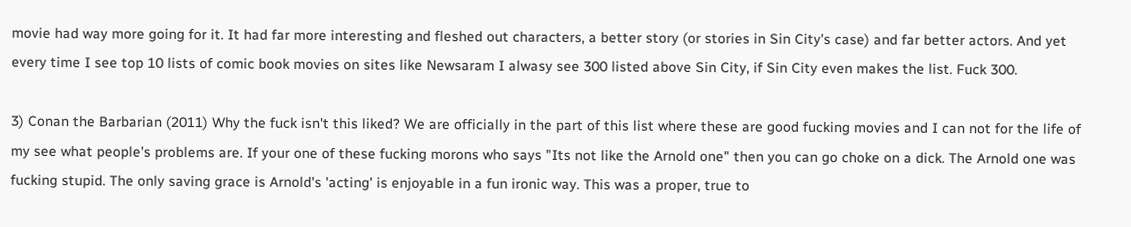movie had way more going for it. It had far more interesting and fleshed out characters, a better story (or stories in Sin City's case) and far better actors. And yet every time I see top 10 lists of comic book movies on sites like Newsaram I alwasy see 300 listed above Sin City, if Sin City even makes the list. Fuck 300.

3) Conan the Barbarian (2011) Why the fuck isn't this liked? We are officially in the part of this list where these are good fucking movies and I can not for the life of my see what people's problems are. If your one of these fucking morons who says "Its not like the Arnold one" then you can go choke on a dick. The Arnold one was fucking stupid. The only saving grace is Arnold's 'acting' is enjoyable in a fun ironic way. This was a proper, true to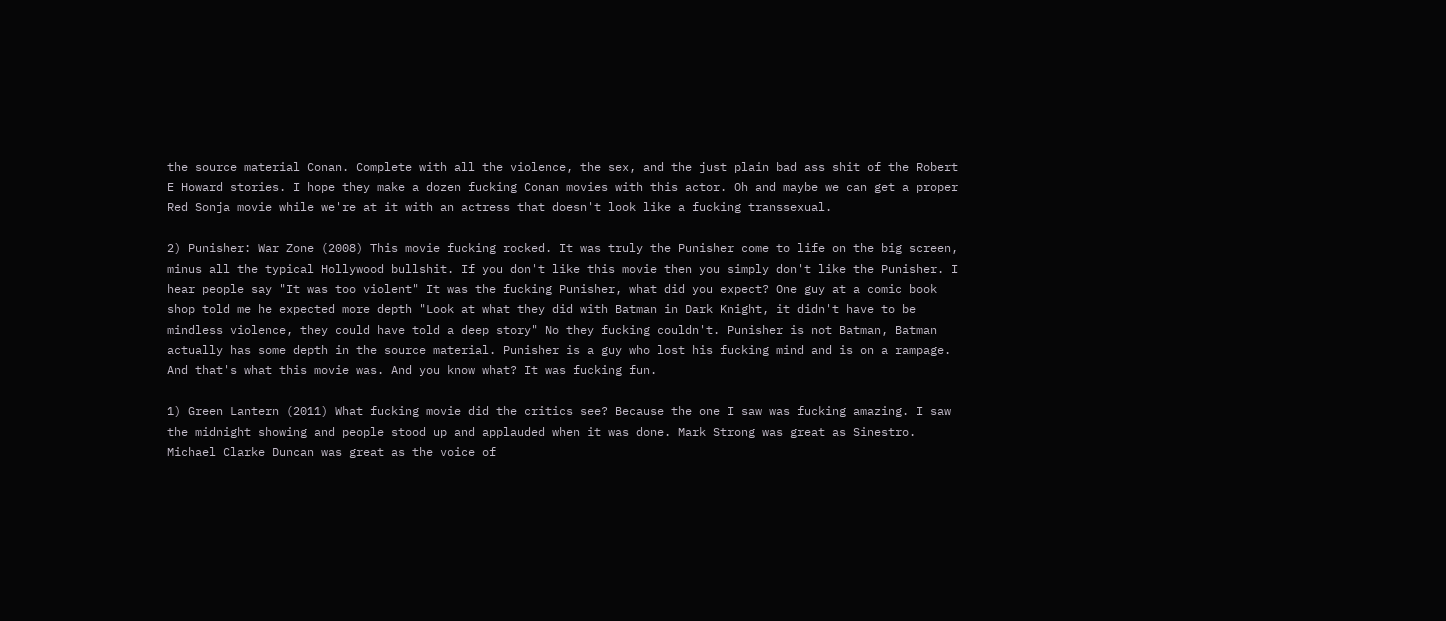the source material Conan. Complete with all the violence, the sex, and the just plain bad ass shit of the Robert E Howard stories. I hope they make a dozen fucking Conan movies with this actor. Oh and maybe we can get a proper Red Sonja movie while we're at it with an actress that doesn't look like a fucking transsexual.

2) Punisher: War Zone (2008) This movie fucking rocked. It was truly the Punisher come to life on the big screen, minus all the typical Hollywood bullshit. If you don't like this movie then you simply don't like the Punisher. I hear people say "It was too violent" It was the fucking Punisher, what did you expect? One guy at a comic book shop told me he expected more depth "Look at what they did with Batman in Dark Knight, it didn't have to be mindless violence, they could have told a deep story" No they fucking couldn't. Punisher is not Batman, Batman actually has some depth in the source material. Punisher is a guy who lost his fucking mind and is on a rampage. And that's what this movie was. And you know what? It was fucking fun.

1) Green Lantern (2011) What fucking movie did the critics see? Because the one I saw was fucking amazing. I saw the midnight showing and people stood up and applauded when it was done. Mark Strong was great as Sinestro. Michael Clarke Duncan was great as the voice of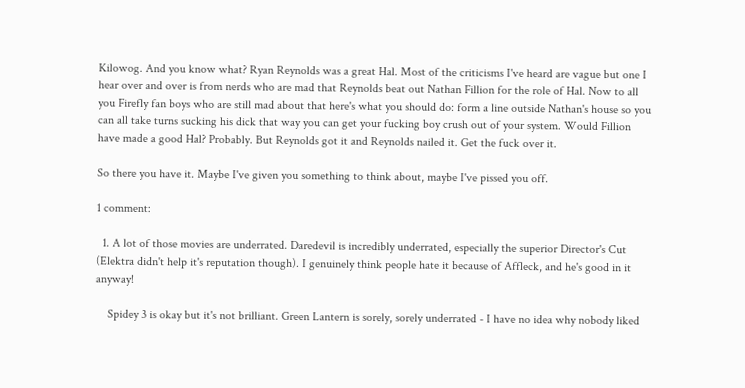Kilowog. And you know what? Ryan Reynolds was a great Hal. Most of the criticisms I've heard are vague but one I hear over and over is from nerds who are mad that Reynolds beat out Nathan Fillion for the role of Hal. Now to all you Firefly fan boys who are still mad about that here's what you should do: form a line outside Nathan's house so you can all take turns sucking his dick that way you can get your fucking boy crush out of your system. Would Fillion have made a good Hal? Probably. But Reynolds got it and Reynolds nailed it. Get the fuck over it.

So there you have it. Maybe I've given you something to think about, maybe I've pissed you off.

1 comment:

  1. A lot of those movies are underrated. Daredevil is incredibly underrated, especially the superior Director's Cut (Elektra didn't help it's reputation though). I genuinely think people hate it because of Affleck, and he's good in it anyway!

    Spidey 3 is okay but it's not brilliant. Green Lantern is sorely, sorely underrated - I have no idea why nobody liked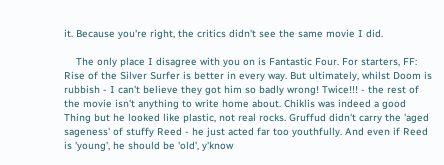it. Because you're right, the critics didn't see the same movie I did.

    The only place I disagree with you on is Fantastic Four. For starters, FF: Rise of the Silver Surfer is better in every way. But ultimately, whilst Doom is rubbish - I can't believe they got him so badly wrong! Twice!!! - the rest of the movie isn't anything to write home about. Chiklis was indeed a good Thing but he looked like plastic, not real rocks. Gruffud didn't carry the 'aged sageness' of stuffy Reed - he just acted far too youthfully. And even if Reed is 'young', he should be 'old', y'know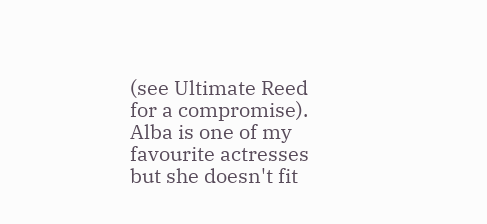(see Ultimate Reed for a compromise). Alba is one of my favourite actresses but she doesn't fit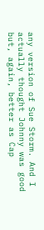any version of Sue Storm. And I actually thought Johnny was good but, again, better as Cap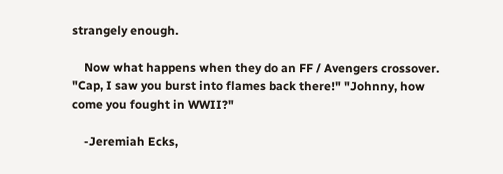strangely enough.

    Now what happens when they do an FF / Avengers crossover. "Cap, I saw you burst into flames back there!" "Johnny, how come you fought in WWII?"

    -Jeremiah Ecks,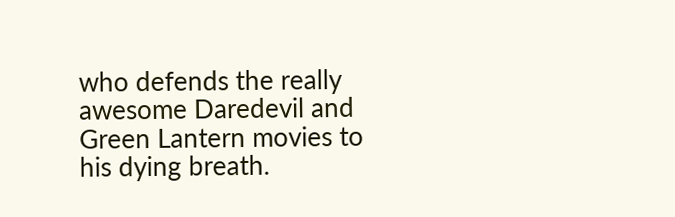who defends the really awesome Daredevil and Green Lantern movies to his dying breath.